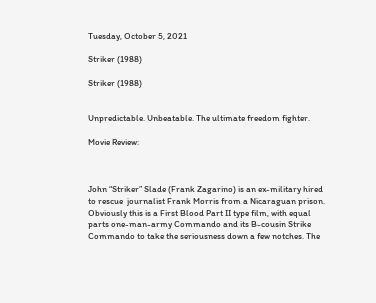Tuesday, October 5, 2021

Striker (1988)

Striker (1988)


Unpredictable. Unbeatable. The ultimate freedom fighter.

Movie Review:



John “Striker” Slade (Frank Zagarino) is an ex-military hired to rescue  journalist Frank Morris from a Nicaraguan prison. Obviously this is a First Blood Part II type film, with equal parts one-man-army Commando and its B-cousin Strike Commando to take the seriousness down a few notches. The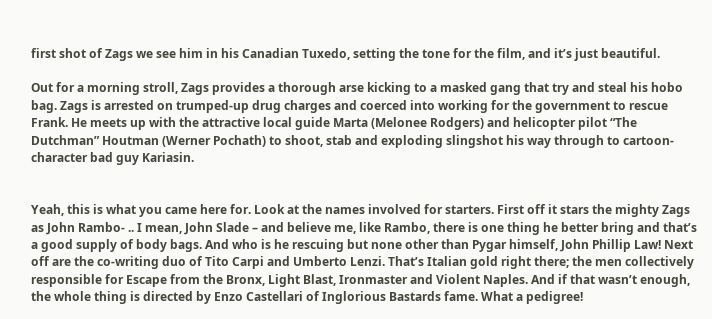first shot of Zags we see him in his Canadian Tuxedo, setting the tone for the film, and it’s just beautiful.

Out for a morning stroll, Zags provides a thorough arse kicking to a masked gang that try and steal his hobo bag. Zags is arrested on trumped-up drug charges and coerced into working for the government to rescue Frank. He meets up with the attractive local guide Marta (Melonee Rodgers) and helicopter pilot “The Dutchman” Houtman (Werner Pochath) to shoot, stab and exploding slingshot his way through to cartoon-character bad guy Kariasin.


Yeah, this is what you came here for. Look at the names involved for starters. First off it stars the mighty Zags as John Rambo- .. I mean, John Slade – and believe me, like Rambo, there is one thing he better bring and that’s a good supply of body bags. And who is he rescuing but none other than Pygar himself, John Phillip Law! Next off are the co-writing duo of Tito Carpi and Umberto Lenzi. That’s Italian gold right there; the men collectively responsible for Escape from the Bronx, Light Blast, Ironmaster and Violent Naples. And if that wasn’t enough, the whole thing is directed by Enzo Castellari of Inglorious Bastards fame. What a pedigree!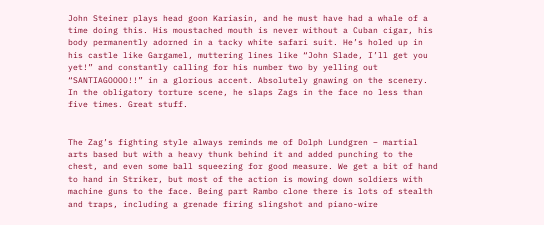John Steiner plays head goon Kariasin, and he must have had a whale of a time doing this. His moustached mouth is never without a Cuban cigar, his body permanently adorned in a tacky white safari suit. He’s holed up in his castle like Gargamel, muttering lines like “John Slade, I’ll get you yet!” and constantly calling for his number two by yelling out “SANTIAGOOOO!!” in a glorious accent. Absolutely gnawing on the scenery. In the obligatory torture scene, he slaps Zags in the face no less than five times. Great stuff.


The Zag’s fighting style always reminds me of Dolph Lundgren – martial arts based but with a heavy thunk behind it and added punching to the chest, and even some ball squeezing for good measure. We get a bit of hand to hand in Striker, but most of the action is mowing down soldiers with machine guns to the face. Being part Rambo clone there is lots of stealth and traps, including a grenade firing slingshot and piano-wire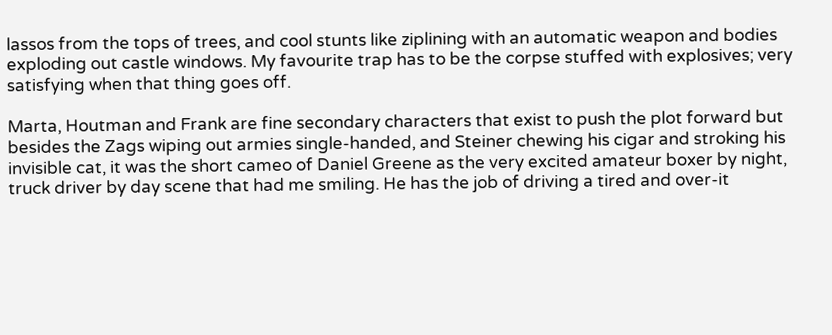lassos from the tops of trees, and cool stunts like ziplining with an automatic weapon and bodies exploding out castle windows. My favourite trap has to be the corpse stuffed with explosives; very satisfying when that thing goes off.

Marta, Houtman and Frank are fine secondary characters that exist to push the plot forward but besides the Zags wiping out armies single-handed, and Steiner chewing his cigar and stroking his invisible cat, it was the short cameo of Daniel Greene as the very excited amateur boxer by night, truck driver by day scene that had me smiling. He has the job of driving a tired and over-it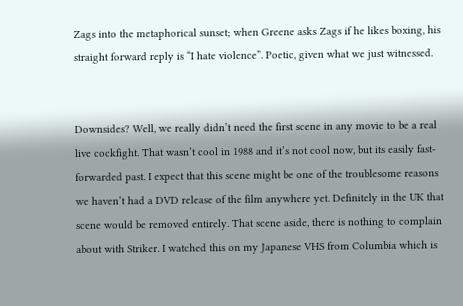Zags into the metaphorical sunset; when Greene asks Zags if he likes boxing, his straight forward reply is “I hate violence”. Poetic, given what we just witnessed.


Downsides? Well, we really didn’t need the first scene in any movie to be a real live cockfight. That wasn’t cool in 1988 and it’s not cool now, but its easily fast-forwarded past. I expect that this scene might be one of the troublesome reasons we haven’t had a DVD release of the film anywhere yet. Definitely in the UK that scene would be removed entirely. That scene aside, there is nothing to complain about with Striker. I watched this on my Japanese VHS from Columbia which is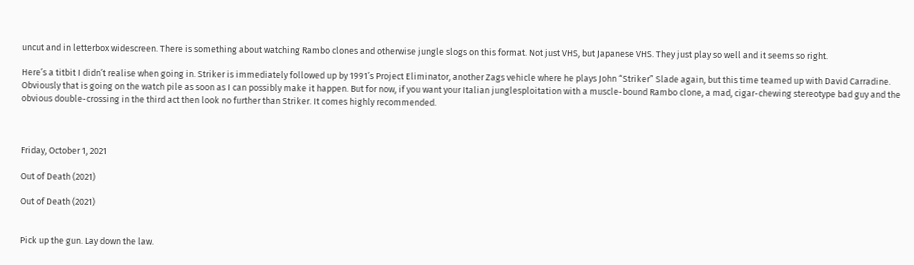uncut and in letterbox widescreen. There is something about watching Rambo clones and otherwise jungle slogs on this format. Not just VHS, but Japanese VHS. They just play so well and it seems so right.

Here’s a titbit I didn’t realise when going in. Striker is immediately followed up by 1991’s Project Eliminator, another Zags vehicle where he plays John “Striker” Slade again, but this time teamed up with David Carradine. Obviously that is going on the watch pile as soon as I can possibly make it happen. But for now, if you want your Italian junglesploitation with a muscle-bound Rambo clone, a mad, cigar-chewing stereotype bad guy and the obvious double-crossing in the third act then look no further than Striker. It comes highly recommended.



Friday, October 1, 2021

Out of Death (2021)

Out of Death (2021)


Pick up the gun. Lay down the law.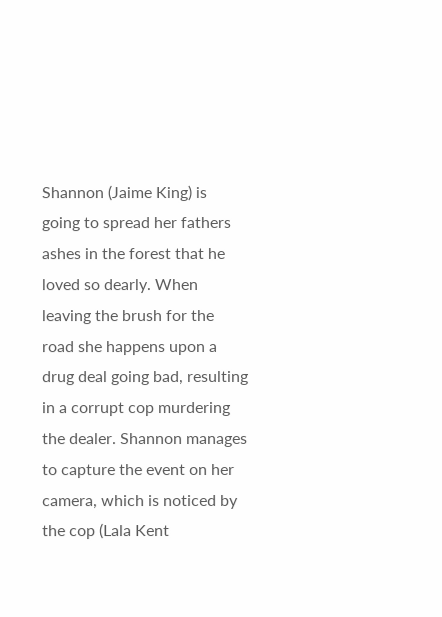Shannon (Jaime King) is going to spread her fathers ashes in the forest that he loved so dearly. When leaving the brush for the road she happens upon a drug deal going bad, resulting in a corrupt cop murdering the dealer. Shannon manages to capture the event on her camera, which is noticed by the cop (Lala Kent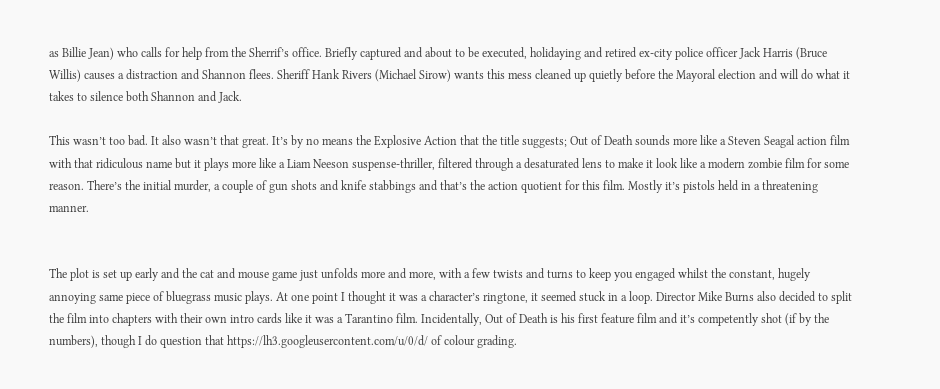as Billie Jean) who calls for help from the Sherrif’s office. Briefly captured and about to be executed, holidaying and retired ex-city police officer Jack Harris (Bruce Willis) causes a distraction and Shannon flees. Sheriff Hank Rivers (Michael Sirow) wants this mess cleaned up quietly before the Mayoral election and will do what it takes to silence both Shannon and Jack.

This wasn’t too bad. It also wasn’t that great. It’s by no means the Explosive Action that the title suggests; Out of Death sounds more like a Steven Seagal action film with that ridiculous name but it plays more like a Liam Neeson suspense-thriller, filtered through a desaturated lens to make it look like a modern zombie film for some reason. There’s the initial murder, a couple of gun shots and knife stabbings and that’s the action quotient for this film. Mostly it’s pistols held in a threatening manner.


The plot is set up early and the cat and mouse game just unfolds more and more, with a few twists and turns to keep you engaged whilst the constant, hugely annoying same piece of bluegrass music plays. At one point I thought it was a character’s ringtone, it seemed stuck in a loop. Director Mike Burns also decided to split the film into chapters with their own intro cards like it was a Tarantino film. Incidentally, Out of Death is his first feature film and it’s competently shot (if by the numbers), though I do question that https://lh3.googleusercontent.com/u/0/d/ of colour grading.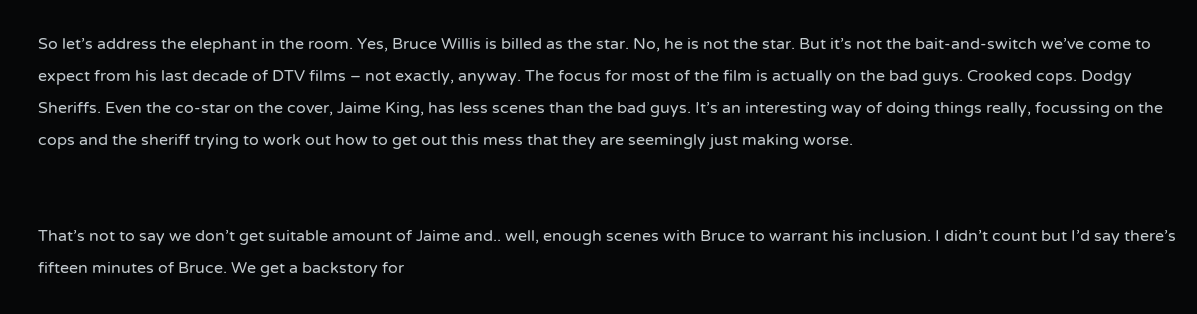So let’s address the elephant in the room. Yes, Bruce Willis is billed as the star. No, he is not the star. But it’s not the bait-and-switch we’ve come to expect from his last decade of DTV films – not exactly, anyway. The focus for most of the film is actually on the bad guys. Crooked cops. Dodgy Sheriffs. Even the co-star on the cover, Jaime King, has less scenes than the bad guys. It’s an interesting way of doing things really, focussing on the cops and the sheriff trying to work out how to get out this mess that they are seemingly just making worse.


That’s not to say we don’t get suitable amount of Jaime and.. well, enough scenes with Bruce to warrant his inclusion. I didn’t count but I’d say there’s fifteen minutes of Bruce. We get a backstory for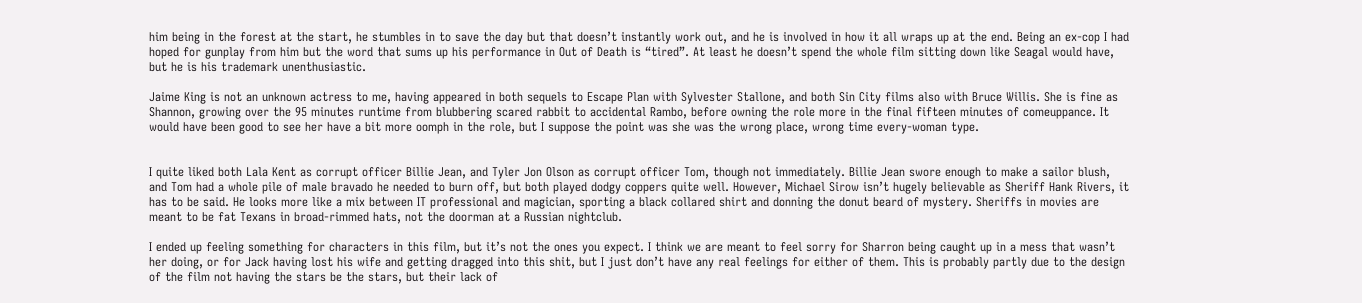him being in the forest at the start, he stumbles in to save the day but that doesn’t instantly work out, and he is involved in how it all wraps up at the end. Being an ex-cop I had hoped for gunplay from him but the word that sums up his performance in Out of Death is “tired”. At least he doesn’t spend the whole film sitting down like Seagal would have, but he is his trademark unenthusiastic.

Jaime King is not an unknown actress to me, having appeared in both sequels to Escape Plan with Sylvester Stallone, and both Sin City films also with Bruce Willis. She is fine as Shannon, growing over the 95 minutes runtime from blubbering scared rabbit to accidental Rambo, before owning the role more in the final fifteen minutes of comeuppance. It would have been good to see her have a bit more oomph in the role, but I suppose the point was she was the wrong place, wrong time every-woman type.


I quite liked both Lala Kent as corrupt officer Billie Jean, and Tyler Jon Olson as corrupt officer Tom, though not immediately. Billie Jean swore enough to make a sailor blush, and Tom had a whole pile of male bravado he needed to burn off, but both played dodgy coppers quite well. However, Michael Sirow isn’t hugely believable as Sheriff Hank Rivers, it has to be said. He looks more like a mix between IT professional and magician, sporting a black collared shirt and donning the donut beard of mystery. Sheriffs in movies are meant to be fat Texans in broad-rimmed hats, not the doorman at a Russian nightclub.

I ended up feeling something for characters in this film, but it’s not the ones you expect. I think we are meant to feel sorry for Sharron being caught up in a mess that wasn’t her doing, or for Jack having lost his wife and getting dragged into this shit, but I just don’t have any real feelings for either of them. This is probably partly due to the design of the film not having the stars be the stars, but their lack of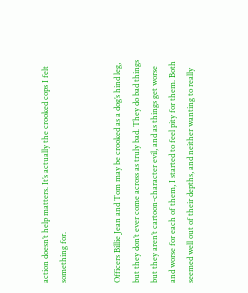action doesn’t help matters. It’s actually the crooked cops I felt something for.


Officers Billie Jean and Tom may be crooked as a dog’s hind leg, but they don’t ever come across as truly bad. They do bad things but they aren’t cartoon-character evil, and as things get worse and worse for each of them, I started to feel pity for them. Both seemed well out of their depths, and neither wanting to really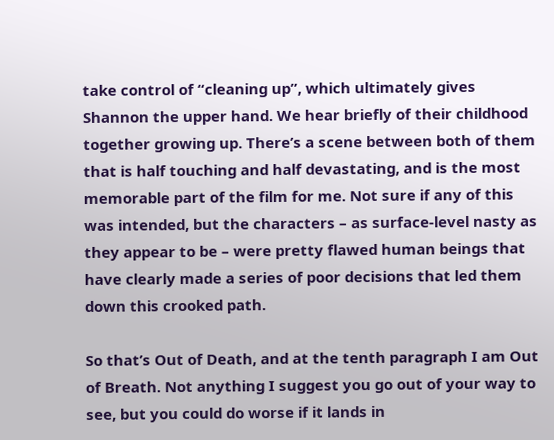take control of “cleaning up”, which ultimately gives Shannon the upper hand. We hear briefly of their childhood together growing up. There’s a scene between both of them that is half touching and half devastating, and is the most memorable part of the film for me. Not sure if any of this was intended, but the characters – as surface-level nasty as they appear to be – were pretty flawed human beings that have clearly made a series of poor decisions that led them down this crooked path.

So that’s Out of Death, and at the tenth paragraph I am Out of Breath. Not anything I suggest you go out of your way to see, but you could do worse if it lands in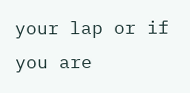your lap or if you are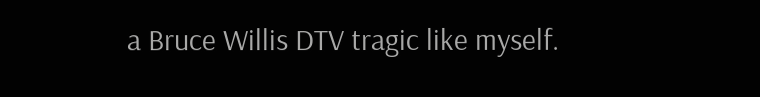a Bruce Willis DTV tragic like myself.